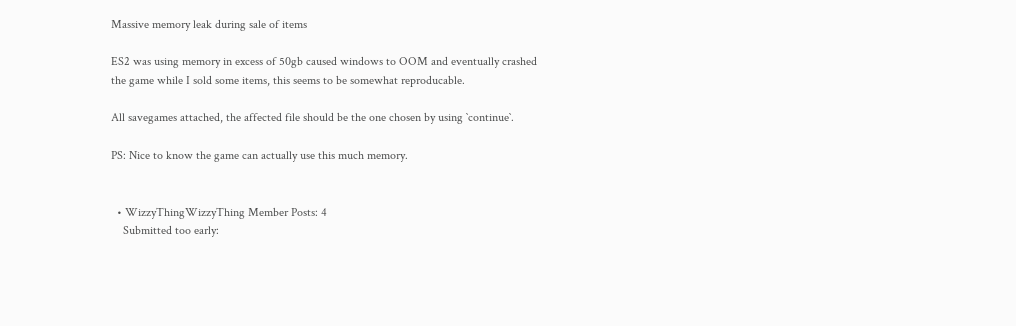Massive memory leak during sale of items

ES2 was using memory in excess of 50gb caused windows to OOM and eventually crashed the game while I sold some items, this seems to be somewhat reproducable.

All savegames attached, the affected file should be the one chosen by using `continue`.

PS: Nice to know the game can actually use this much memory.


  • WizzyThingWizzyThing Member Posts: 4
    Submitted too early: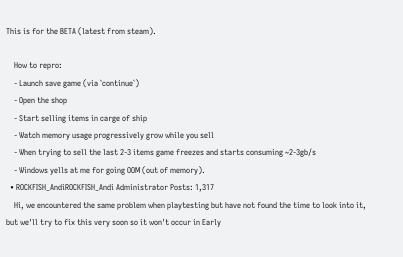This is for the BETA (latest from steam).

    How to repro:
    - Launch save game (via `continue`)
    - Open the shop
    - Start selling items in carge of ship
    - Watch memory usage progressively grow while you sell
    - When trying to sell the last 2-3 items game freezes and starts consuming ~2-3gb/s
    - Windows yells at me for going OOM (out of memory).
  • ROCKFISH_AndiROCKFISH_Andi Administrator Posts: 1,317
    Hi, we encountered the same problem when playtesting but have not found the time to look into it, but we'll try to fix this very soon so it won't occur in Early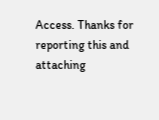Access. Thanks for reporting this and attaching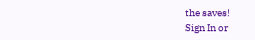the saves!
Sign In or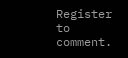Register to comment.